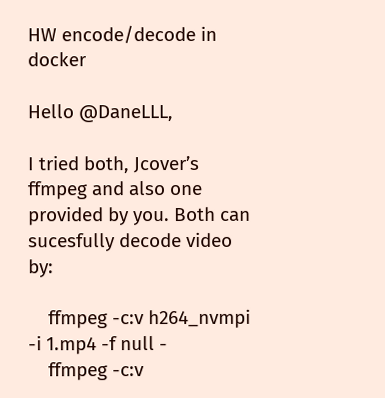HW encode/decode in docker

Hello @DaneLLL,

I tried both, Jcover’s ffmpeg and also one provided by you. Both can sucesfully decode video by:

    ffmpeg -c:v h264_nvmpi -i 1.mp4 -f null -
    ffmpeg -c:v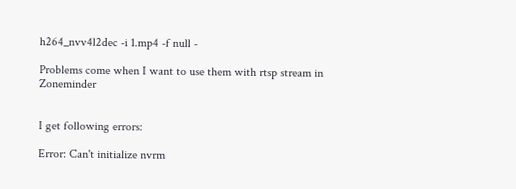h264_nvv4l2dec -i 1.mp4 -f null -

Problems come when I want to use them with rtsp stream in Zoneminder


I get following errors:

Error: Can't initialize nvrm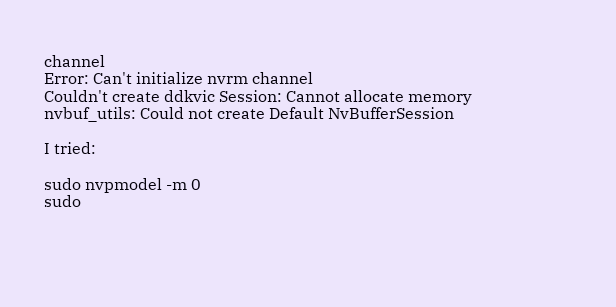channel
Error: Can't initialize nvrm channel
Couldn't create ddkvic Session: Cannot allocate memory
nvbuf_utils: Could not create Default NvBufferSession

I tried:

sudo nvpmodel -m 0
sudo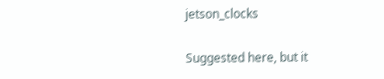jetson_clocks

Suggested here, but it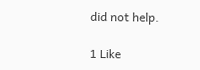did not help.

1 Like